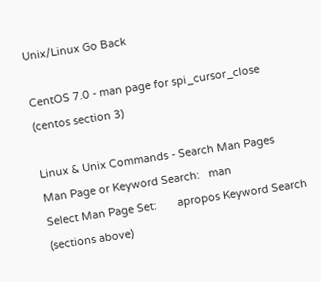Unix/Linux Go Back

CentOS 7.0 - man page for spi_cursor_close (centos section 3)

Linux & Unix Commands - Search Man Pages
Man Page or Keyword Search:   man
Select Man Page Set:       apropos Keyword Search (sections above)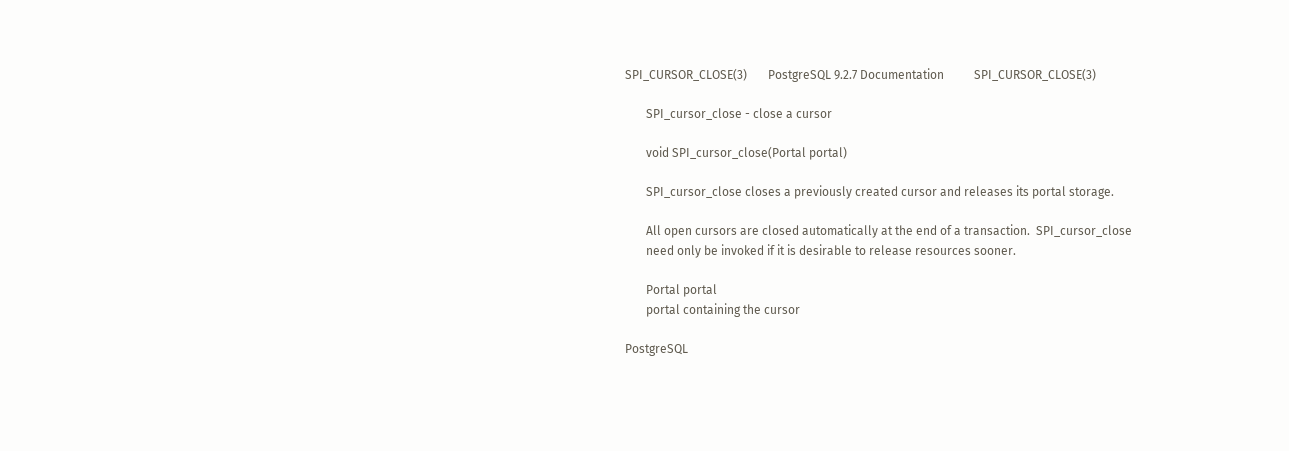SPI_CURSOR_CLOSE(3)       PostgreSQL 9.2.7 Documentation          SPI_CURSOR_CLOSE(3)

       SPI_cursor_close - close a cursor

       void SPI_cursor_close(Portal portal)

       SPI_cursor_close closes a previously created cursor and releases its portal storage.

       All open cursors are closed automatically at the end of a transaction.  SPI_cursor_close
       need only be invoked if it is desirable to release resources sooner.

       Portal portal
       portal containing the cursor

PostgreSQL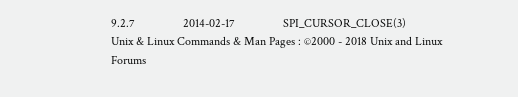9.2.7                2014-02-17                SPI_CURSOR_CLOSE(3)
Unix & Linux Commands & Man Pages : ©2000 - 2018 Unix and Linux Forums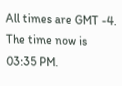All times are GMT -4. The time now is 03:35 PM.